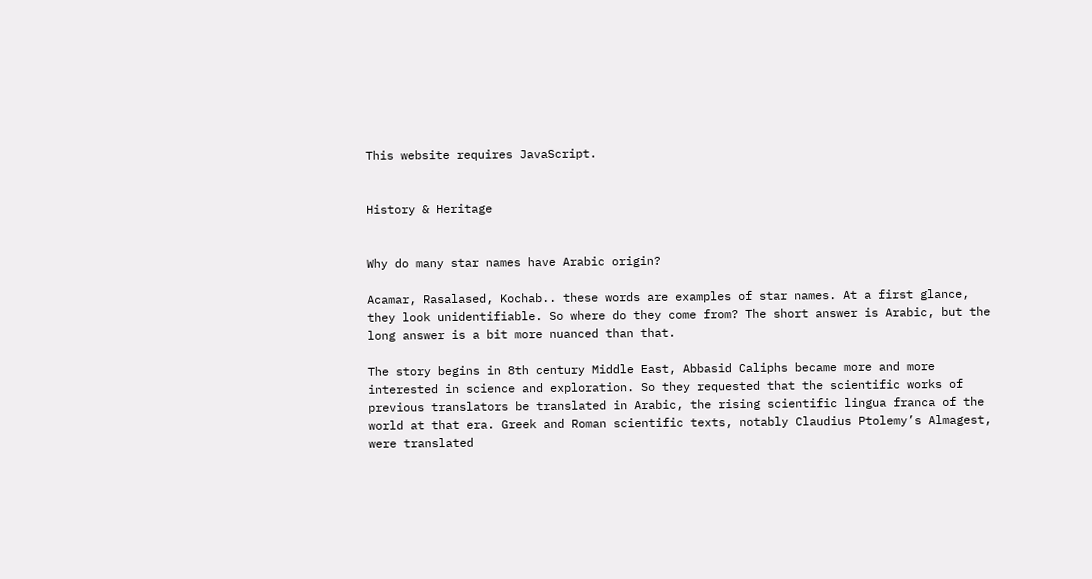This website requires JavaScript.


History & Heritage


Why do many star names have Arabic origin?

Acamar, Rasalased, Kochab.. these words are examples of star names. At a first glance, they look unidentifiable. So where do they come from? The short answer is Arabic, but the long answer is a bit more nuanced than that.

The story begins in 8th century Middle East, Abbasid Caliphs became more and more interested in science and exploration. So they requested that the scientific works of previous translators be translated in Arabic, the rising scientific lingua franca of the world at that era. Greek and Roman scientific texts, notably Claudius Ptolemy’s Almagest, were translated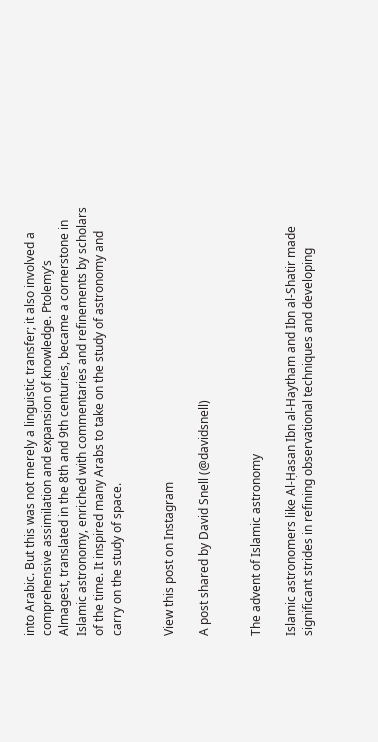into Arabic. But this was not merely a linguistic transfer; it also involved a comprehensive assimilation and expansion of knowledge. Ptolemy’s Almagest, translated in the 8th and 9th centuries, became a cornerstone in Islamic astronomy, enriched with commentaries and refinements by scholars of the time. It inspired many Arabs to take on the study of astronomy and carry on the study of space.


View this post on Instagram

A post shared by David Snell (@davidsnell)


The advent of Islamic astronomy

Islamic astronomers like Al-Ḥasan Ibn al-Haytham and Ibn al-Shatir made significant strides in refining observational techniques and developing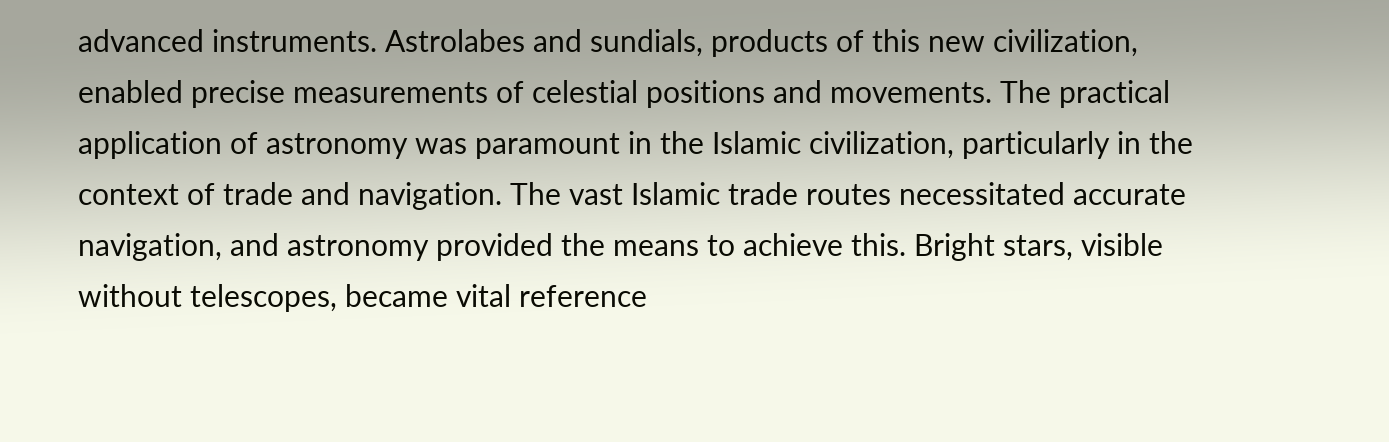advanced instruments. Astrolabes and sundials, products of this new civilization, enabled precise measurements of celestial positions and movements. The practical application of astronomy was paramount in the Islamic civilization, particularly in the context of trade and navigation. The vast Islamic trade routes necessitated accurate navigation, and astronomy provided the means to achieve this. Bright stars, visible without telescopes, became vital reference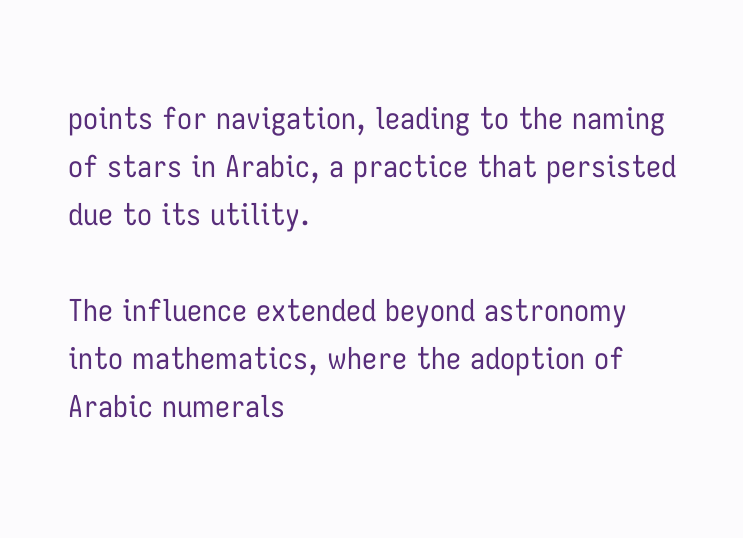points for navigation, leading to the naming of stars in Arabic, a practice that persisted due to its utility.

The influence extended beyond astronomy into mathematics, where the adoption of Arabic numerals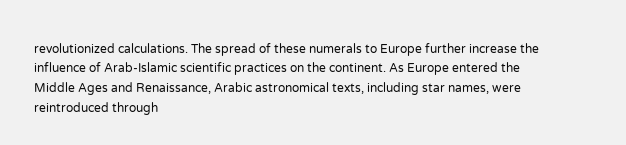revolutionized calculations. The spread of these numerals to Europe further increase the influence of Arab-Islamic scientific practices on the continent. As Europe entered the Middle Ages and Renaissance, Arabic astronomical texts, including star names, were reintroduced through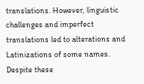translations. However, linguistic challenges and imperfect translations led to alterations and Latinizations of some names. Despite these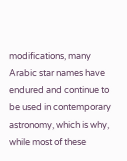modifications, many Arabic star names have endured and continue to be used in contemporary astronomy, which is why, while most of these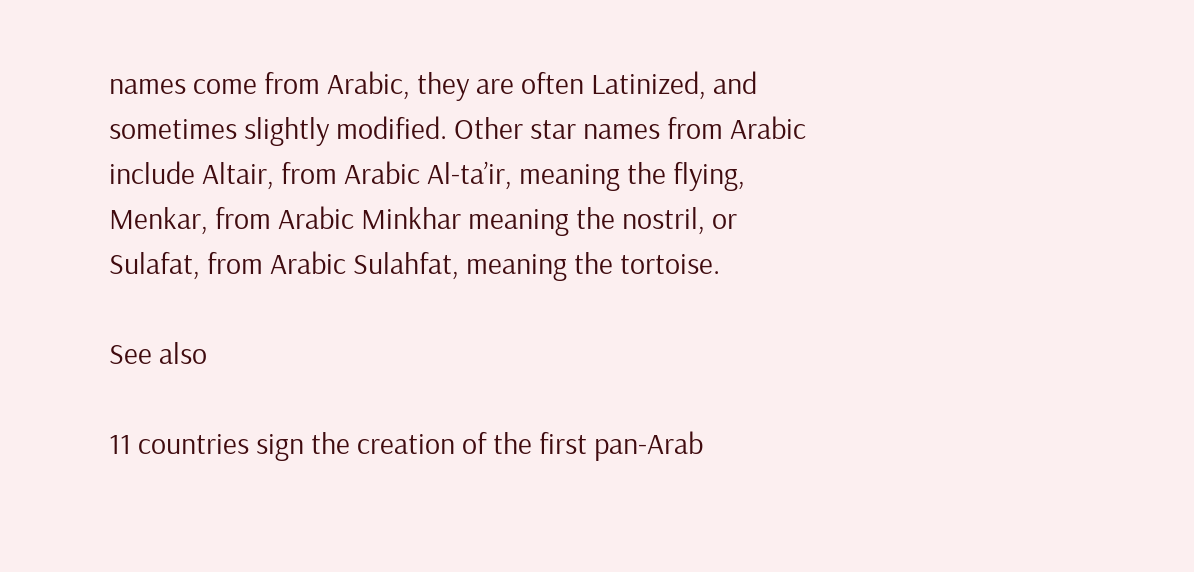names come from Arabic, they are often Latinized, and sometimes slightly modified. Other star names from Arabic include Altair, from Arabic Al-ta’ir, meaning the flying, Menkar, from Arabic Minkhar meaning the nostril, or Sulafat, from Arabic Sulahfat, meaning the tortoise.

See also

11 countries sign the creation of the first pan-Arab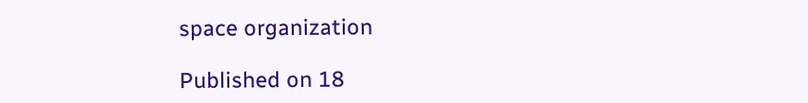space organization

Published on 18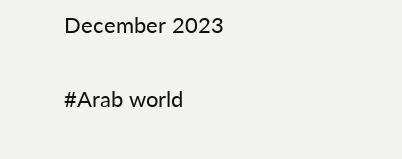December 2023

#Arab world